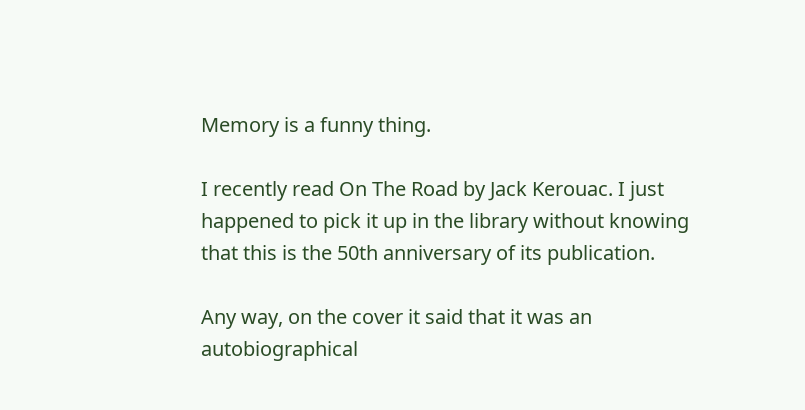Memory is a funny thing.

I recently read On The Road by Jack Kerouac. I just happened to pick it up in the library without knowing that this is the 50th anniversary of its publication.

Any way, on the cover it said that it was an autobiographical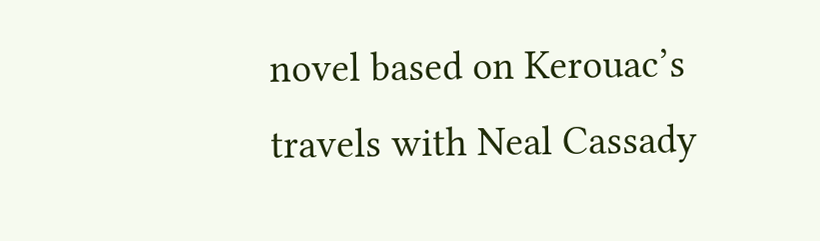novel based on Kerouac’s travels with Neal Cassady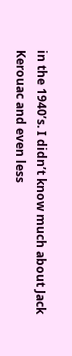in the 1940’s. I didn’t know much about Jack Kerouac and even less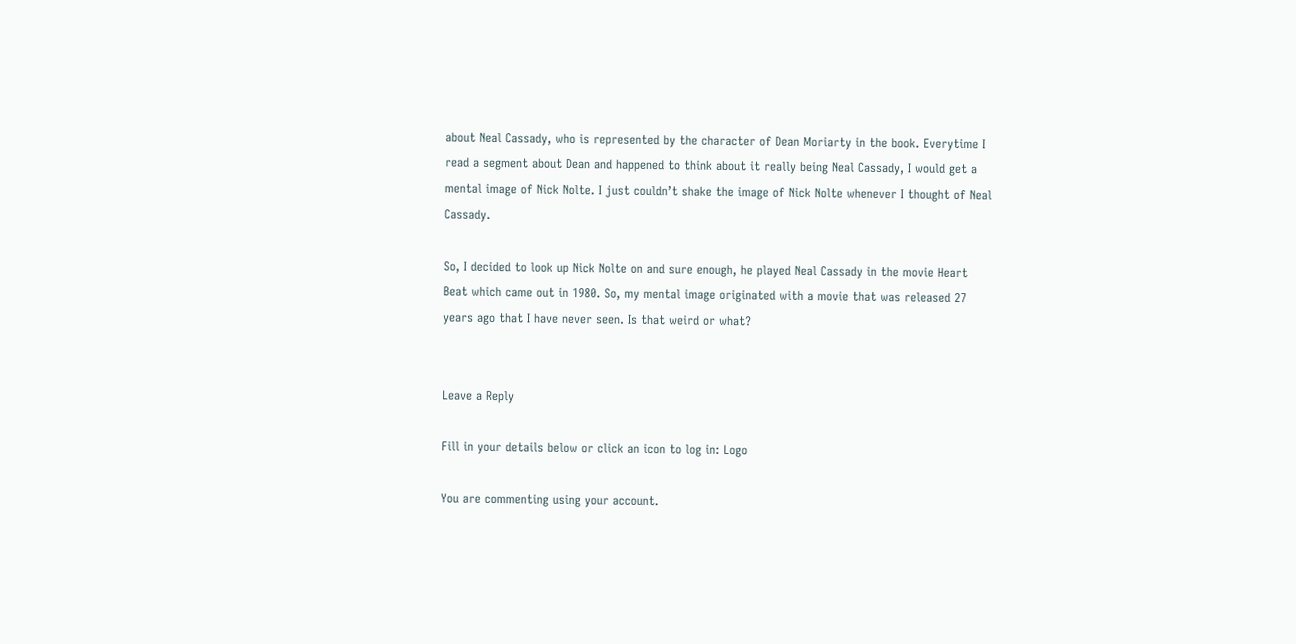about Neal Cassady, who is represented by the character of Dean Moriarty in the book. Everytime I read a segment about Dean and happened to think about it really being Neal Cassady, I would get a mental image of Nick Nolte. I just couldn’t shake the image of Nick Nolte whenever I thought of Neal Cassady.

So, I decided to look up Nick Nolte on and sure enough, he played Neal Cassady in the movie Heart Beat which came out in 1980. So, my mental image originated with a movie that was released 27 years ago that I have never seen. Is that weird or what?


Leave a Reply

Fill in your details below or click an icon to log in: Logo

You are commenting using your account.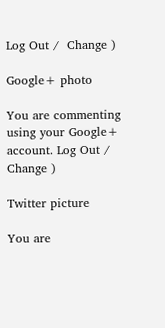Log Out /  Change )

Google+ photo

You are commenting using your Google+ account. Log Out /  Change )

Twitter picture

You are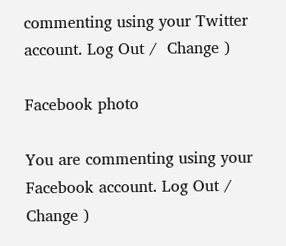commenting using your Twitter account. Log Out /  Change )

Facebook photo

You are commenting using your Facebook account. Log Out /  Change )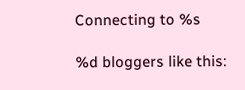Connecting to %s

%d bloggers like this: